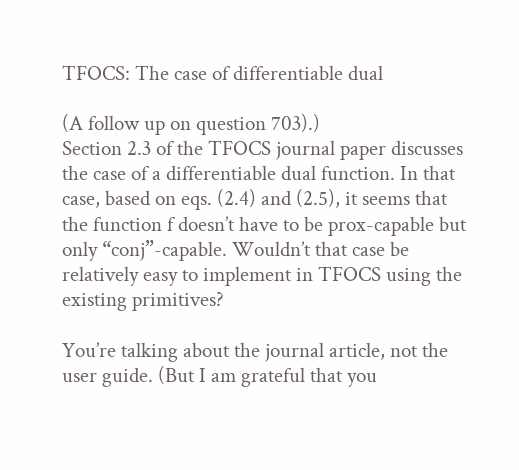TFOCS: The case of differentiable dual

(A follow up on question 703).)
Section 2.3 of the TFOCS journal paper discusses the case of a differentiable dual function. In that case, based on eqs. (2.4) and (2.5), it seems that the function f doesn’t have to be prox-capable but only “conj”-capable. Wouldn’t that case be relatively easy to implement in TFOCS using the existing primitives?

You’re talking about the journal article, not the user guide. (But I am grateful that you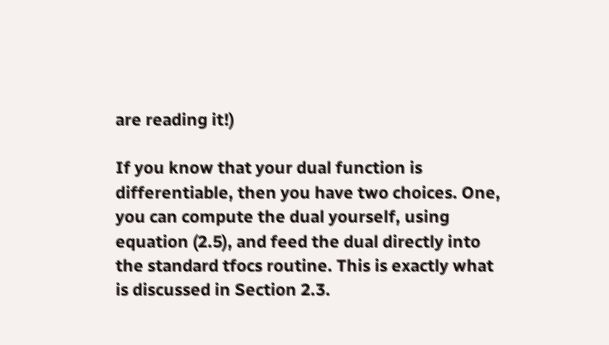are reading it!)

If you know that your dual function is differentiable, then you have two choices. One, you can compute the dual yourself, using equation (2.5), and feed the dual directly into the standard tfocs routine. This is exactly what is discussed in Section 2.3.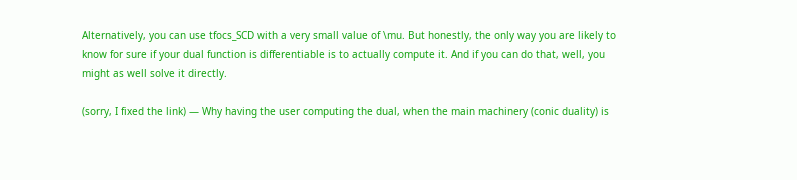Alternatively, you can use tfocs_SCD with a very small value of \mu. But honestly, the only way you are likely to know for sure if your dual function is differentiable is to actually compute it. And if you can do that, well, you might as well solve it directly.

(sorry, I fixed the link) — Why having the user computing the dual, when the main machinery (conic duality) is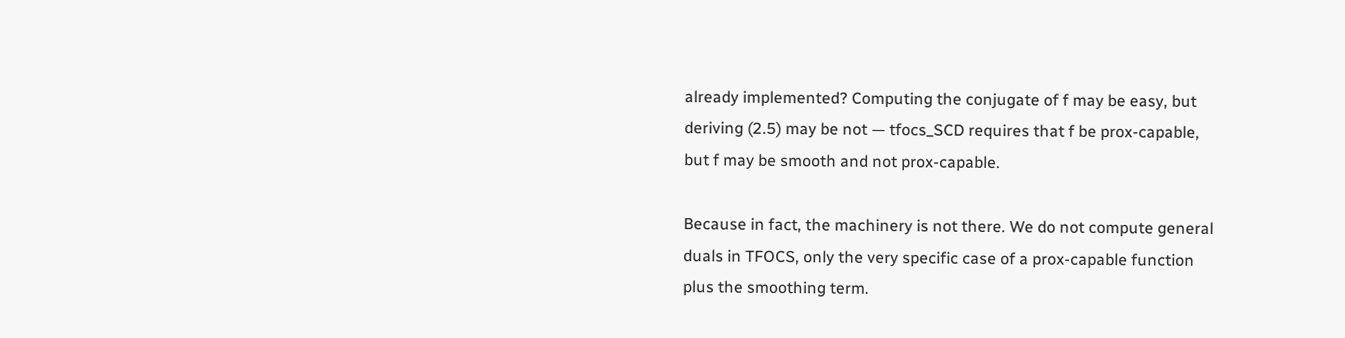already implemented? Computing the conjugate of f may be easy, but deriving (2.5) may be not — tfocs_SCD requires that f be prox-capable, but f may be smooth and not prox-capable.

Because in fact, the machinery is not there. We do not compute general duals in TFOCS, only the very specific case of a prox-capable function plus the smoothing term.